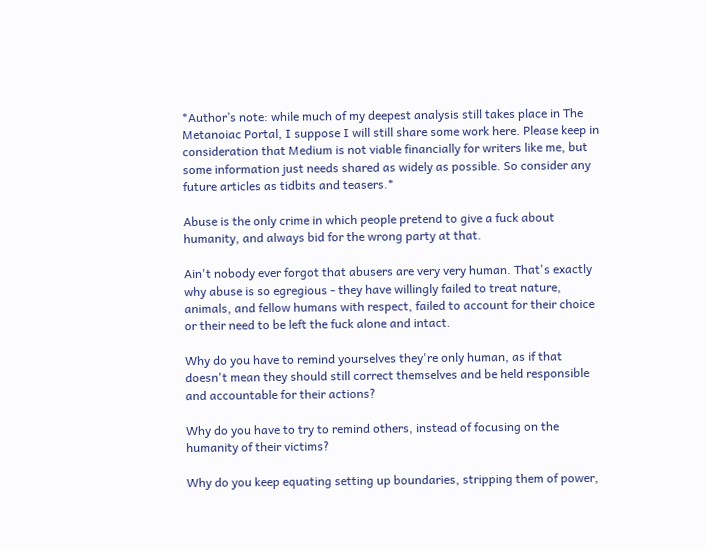*Author’s note: while much of my deepest analysis still takes place in The Metanoiac Portal, I suppose I will still share some work here. Please keep in consideration that Medium is not viable financially for writers like me, but some information just needs shared as widely as possible. So consider any future articles as tidbits and teasers.*

Abuse is the only crime in which people pretend to give a fuck about humanity, and always bid for the wrong party at that.

Ain't nobody ever forgot that abusers are very very human. That's exactly why abuse is so egregious - they have willingly failed to treat nature, animals, and fellow humans with respect, failed to account for their choice or their need to be left the fuck alone and intact.

Why do you have to remind yourselves they're only human, as if that doesn't mean they should still correct themselves and be held responsible and accountable for their actions?

Why do you have to try to remind others, instead of focusing on the humanity of their victims?

Why do you keep equating setting up boundaries, stripping them of power,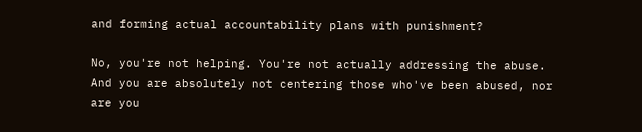and forming actual accountability plans with punishment?

No, you're not helping. You're not actually addressing the abuse. And you are absolutely not centering those who've been abused, nor are you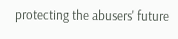protecting the abusers' future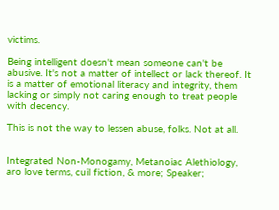victims.

Being intelligent doesn't mean someone can't be abusive. It's not a matter of intellect or lack thereof. It is a matter of emotional literacy and integrity, them lacking or simply not caring enough to treat people with decency.

This is not the way to lessen abuse, folks. Not at all.


Integrated Non-Monogamy, Metanoiac Alethiology, aro love terms, cuil fiction, & more; Speaker;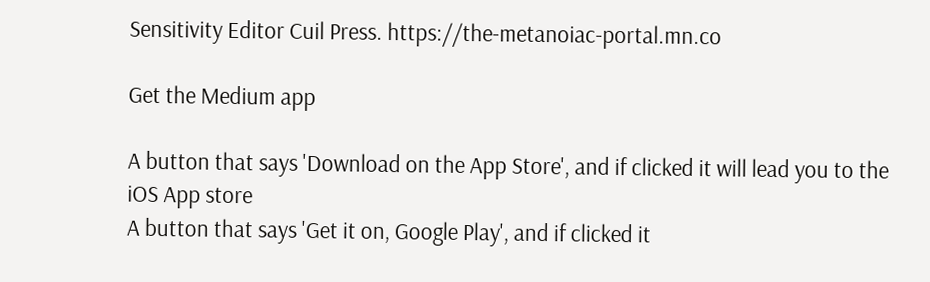Sensitivity Editor Cuil Press. https://the-metanoiac-portal.mn.co

Get the Medium app

A button that says 'Download on the App Store', and if clicked it will lead you to the iOS App store
A button that says 'Get it on, Google Play', and if clicked it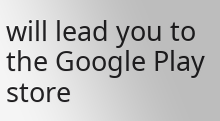will lead you to the Google Play store